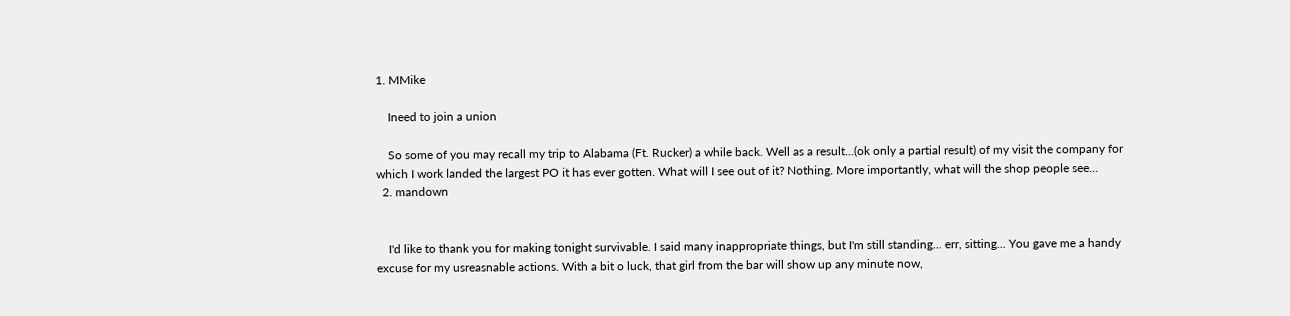1. MMike

    Ineed to join a union

    So some of you may recall my trip to Alabama (Ft. Rucker) a while back. Well as a result...(ok only a partial result) of my visit the company for which I work landed the largest PO it has ever gotten. What will I see out of it? Nothing. More importantly, what will the shop people see...
  2. mandown


    I'd like to thank you for making tonight survivable. I said many inappropriate things, but I'm still standing... err, sitting... You gave me a handy excuse for my usreasnable actions. With a bit o luck, that girl from the bar will show up any minute now,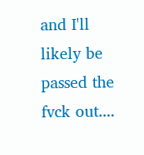and I'll likely be passed the fvck out....